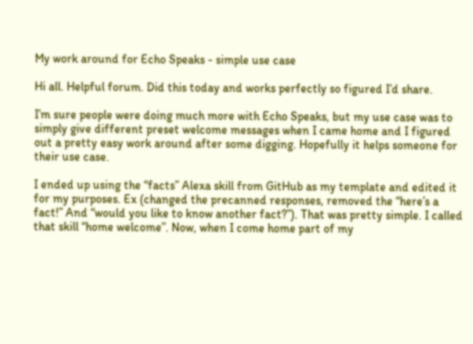My work around for Echo Speaks - simple use case

Hi all. Helpful forum. Did this today and works perfectly so figured I’d share.

I’m sure people were doing much more with Echo Speaks, but my use case was to simply give different preset welcome messages when I came home and I figured out a pretty easy work around after some digging. Hopefully it helps someone for their use case.

I ended up using the “facts” Alexa skill from GitHub as my template and edited it for my purposes. Ex (changed the precanned responses, removed the “here’s a fact!” And “would you like to know another fact?”). That was pretty simple. I called that skill “home welcome”. Now, when I come home part of my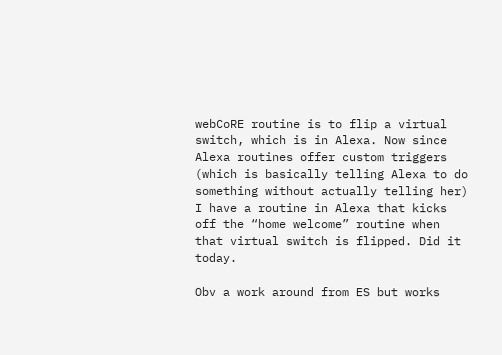webCoRE routine is to flip a virtual switch, which is in Alexa. Now since Alexa routines offer custom triggers (which is basically telling Alexa to do something without actually telling her) I have a routine in Alexa that kicks off the “home welcome” routine when that virtual switch is flipped. Did it today.

Obv a work around from ES but works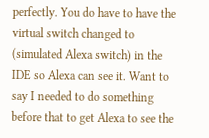perfectly. You do have to have the virtual switch changed to (simulated Alexa switch) in the IDE so Alexa can see it. Want to say I needed to do something before that to get Alexa to see the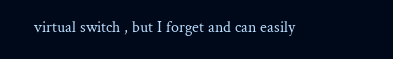virtual switch , but I forget and can easily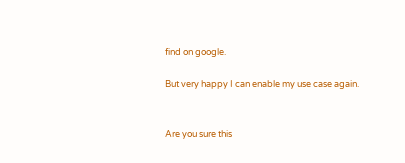find on google.

But very happy I can enable my use case again.


Are you sure this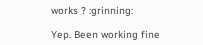works ? :grinning:

Yep. Been working fine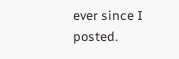ever since I posted.